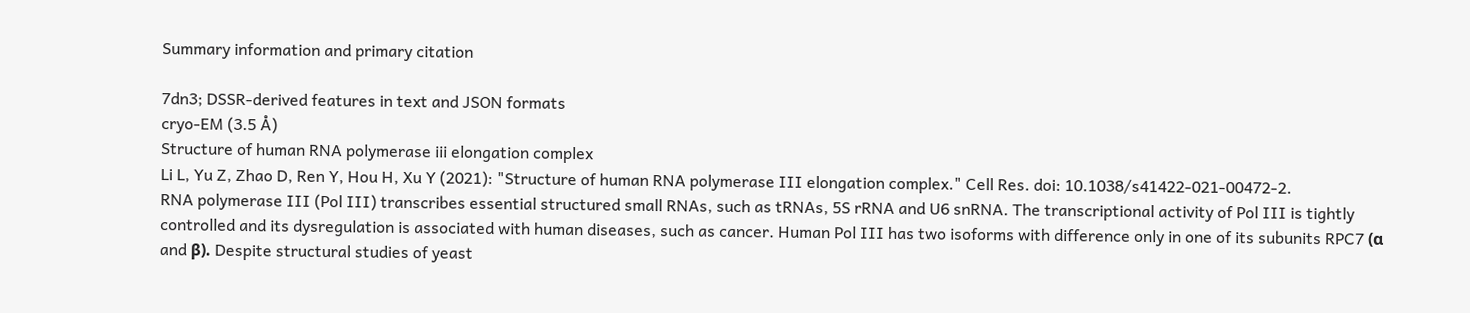Summary information and primary citation

7dn3; DSSR-derived features in text and JSON formats
cryo-EM (3.5 Å)
Structure of human RNA polymerase iii elongation complex
Li L, Yu Z, Zhao D, Ren Y, Hou H, Xu Y (2021): "Structure of human RNA polymerase III elongation complex." Cell Res. doi: 10.1038/s41422-021-00472-2.
RNA polymerase III (Pol III) transcribes essential structured small RNAs, such as tRNAs, 5S rRNA and U6 snRNA. The transcriptional activity of Pol III is tightly controlled and its dysregulation is associated with human diseases, such as cancer. Human Pol III has two isoforms with difference only in one of its subunits RPC7 (α and β). Despite structural studies of yeast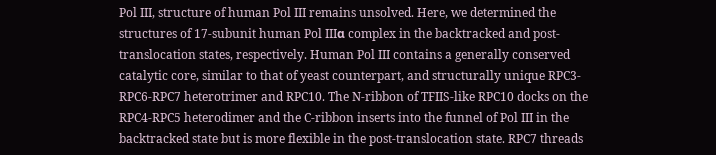Pol III, structure of human Pol III remains unsolved. Here, we determined the structures of 17-subunit human Pol IIIα complex in the backtracked and post-translocation states, respectively. Human Pol III contains a generally conserved catalytic core, similar to that of yeast counterpart, and structurally unique RPC3-RPC6-RPC7 heterotrimer and RPC10. The N-ribbon of TFIIS-like RPC10 docks on the RPC4-RPC5 heterodimer and the C-ribbon inserts into the funnel of Pol III in the backtracked state but is more flexible in the post-translocation state. RPC7 threads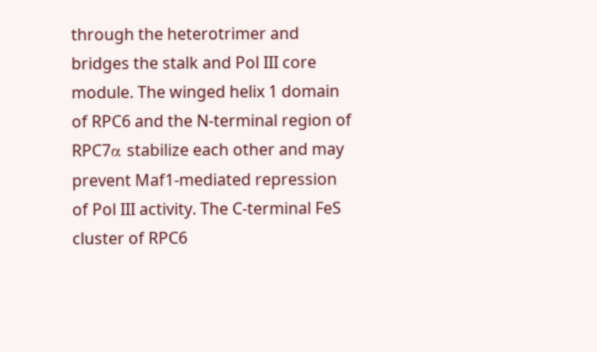through the heterotrimer and bridges the stalk and Pol III core module. The winged helix 1 domain of RPC6 and the N-terminal region of RPC7α stabilize each other and may prevent Maf1-mediated repression of Pol III activity. The C-terminal FeS cluster of RPC6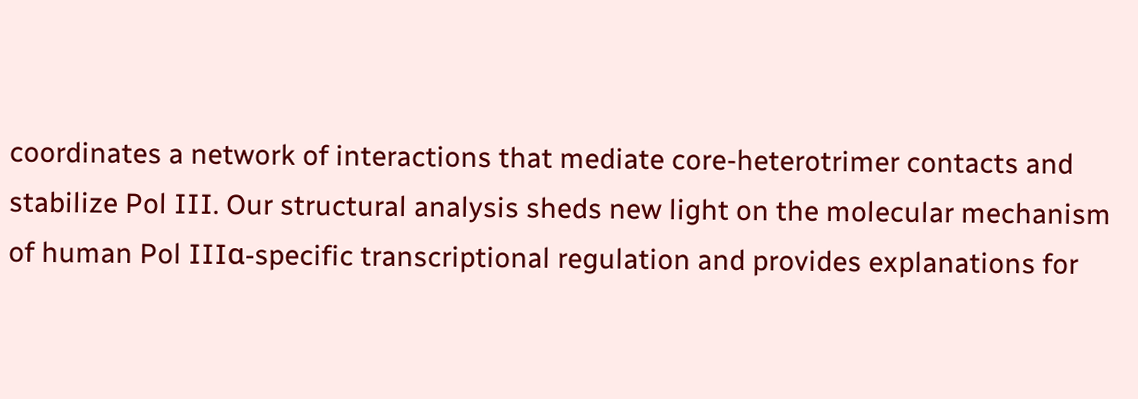coordinates a network of interactions that mediate core-heterotrimer contacts and stabilize Pol III. Our structural analysis sheds new light on the molecular mechanism of human Pol IIIα-specific transcriptional regulation and provides explanations for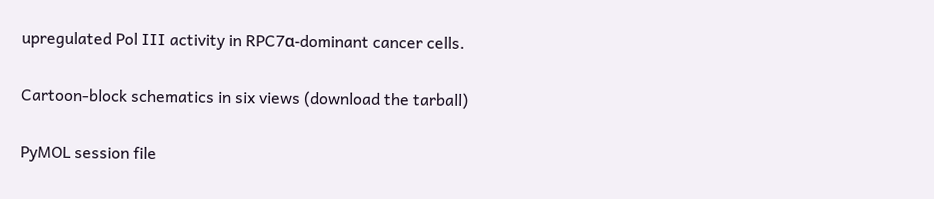upregulated Pol III activity in RPC7α-dominant cancer cells.

Cartoon-block schematics in six views (download the tarball)

PyMOL session file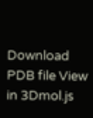Download PDB file View in 3Dmol.js